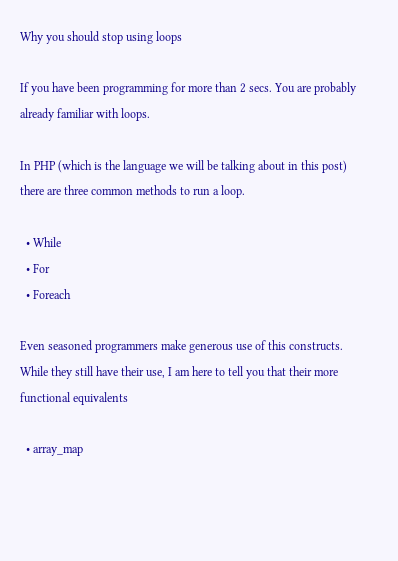Why you should stop using loops

If you have been programming for more than 2 secs. You are probably already familiar with loops.

In PHP (which is the language we will be talking about in this post) there are three common methods to run a loop.

  • While
  • For
  • Foreach

Even seasoned programmers make generous use of this constructs. While they still have their use, I am here to tell you that their more functional equivalents

  • array_map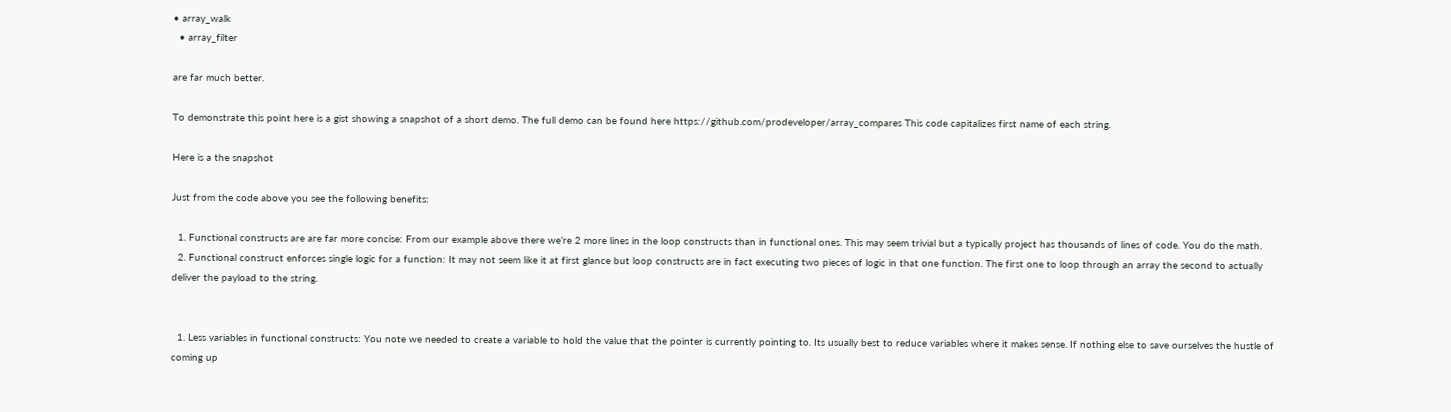• array_walk
  • array_filter

are far much better.

To demonstrate this point here is a gist showing a snapshot of a short demo. The full demo can be found here https://github.com/prodeveloper/array_compares This code capitalizes first name of each string.

Here is a the snapshot

Just from the code above you see the following benefits:

  1. Functional constructs are are far more concise: From our example above there we’re 2 more lines in the loop constructs than in functional ones. This may seem trivial but a typically project has thousands of lines of code. You do the math.
  2. Functional construct enforces single logic for a function: It may not seem like it at first glance but loop constructs are in fact executing two pieces of logic in that one function. The first one to loop through an array the second to actually deliver the payload to the string.


  1. Less variables in functional constructs: You note we needed to create a variable to hold the value that the pointer is currently pointing to. Its usually best to reduce variables where it makes sense. If nothing else to save ourselves the hustle of coming up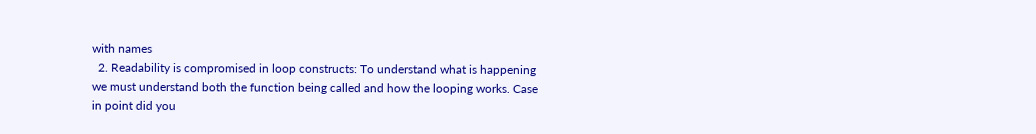with names
  2. Readability is compromised in loop constructs: To understand what is happening we must understand both the function being called and how the looping works. Case in point did you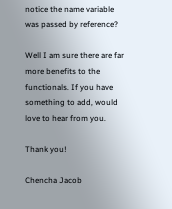notice the name variable was passed by reference?

Well I am sure there are far more benefits to the functionals. If you have something to add, would love to hear from you.

Thank you!

Chencha Jacob